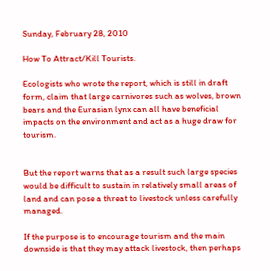Sunday, February 28, 2010

How To Attract/Kill Tourists.

Ecologists who wrote the report, which is still in draft form, claim that large carnivores such as wolves, brown bears and the Eurasian lynx can all have beneficial impacts on the environment and act as a huge draw for tourism.


But the report warns that as a result such large species would be difficult to sustain in relatively small areas of land and can pose a threat to livestock unless carefully managed.

If the purpose is to encourage tourism and the main downside is that they may attack livestock, then perhaps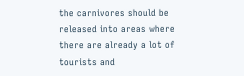the carnivores should be released into areas where there are already a lot of tourists and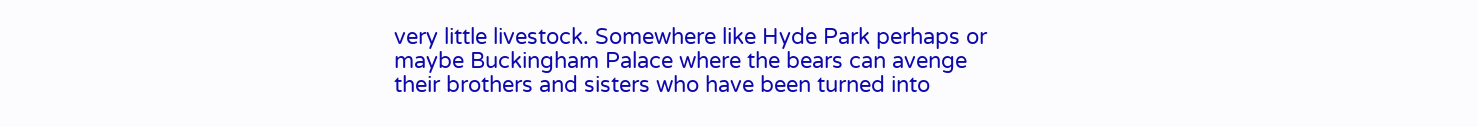very little livestock. Somewhere like Hyde Park perhaps or maybe Buckingham Palace where the bears can avenge their brothers and sisters who have been turned into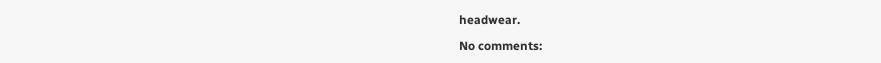headwear.

No comments: